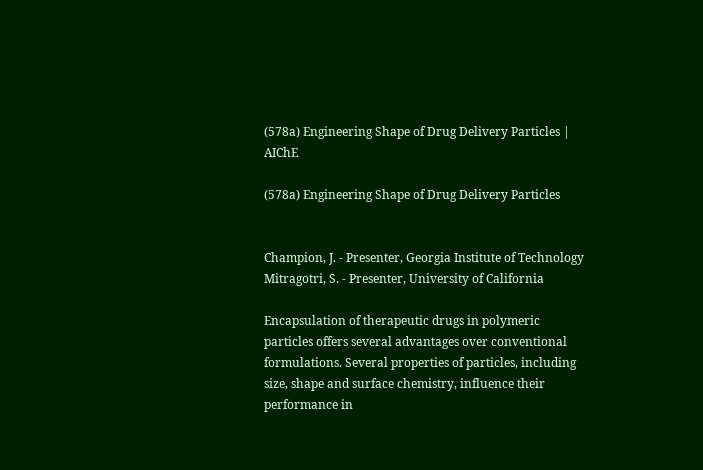(578a) Engineering Shape of Drug Delivery Particles | AIChE

(578a) Engineering Shape of Drug Delivery Particles


Champion, J. - Presenter, Georgia Institute of Technology
Mitragotri, S. - Presenter, University of California

Encapsulation of therapeutic drugs in polymeric particles offers several advantages over conventional formulations. Several properties of particles, including size, shape and surface chemistry, influence their performance in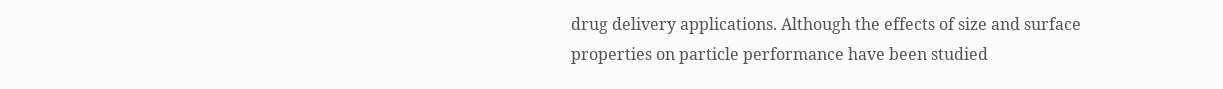drug delivery applications. Although the effects of size and surface properties on particle performance have been studied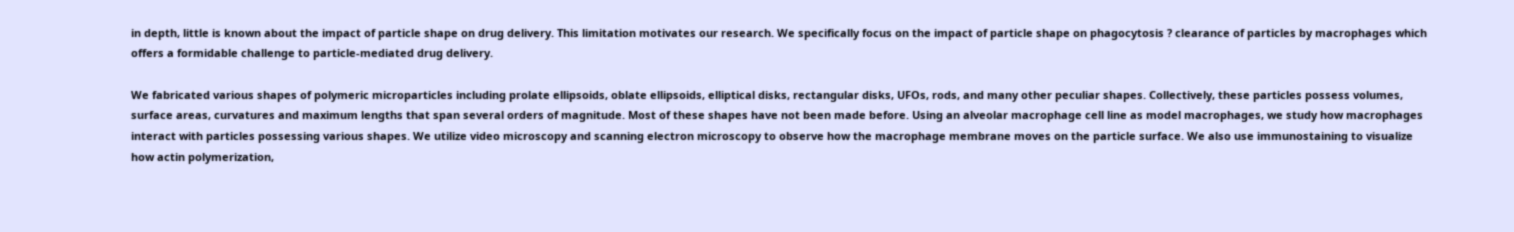in depth, little is known about the impact of particle shape on drug delivery. This limitation motivates our research. We specifically focus on the impact of particle shape on phagocytosis ? clearance of particles by macrophages which offers a formidable challenge to particle-mediated drug delivery.

We fabricated various shapes of polymeric microparticles including prolate ellipsoids, oblate ellipsoids, elliptical disks, rectangular disks, UFOs, rods, and many other peculiar shapes. Collectively, these particles possess volumes, surface areas, curvatures and maximum lengths that span several orders of magnitude. Most of these shapes have not been made before. Using an alveolar macrophage cell line as model macrophages, we study how macrophages interact with particles possessing various shapes. We utilize video microscopy and scanning electron microscopy to observe how the macrophage membrane moves on the particle surface. We also use immunostaining to visualize how actin polymerization,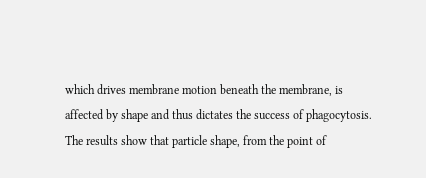which drives membrane motion beneath the membrane, is affected by shape and thus dictates the success of phagocytosis. The results show that particle shape, from the point of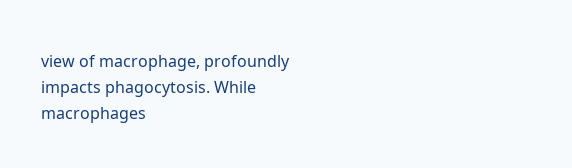view of macrophage, profoundly impacts phagocytosis. While macrophages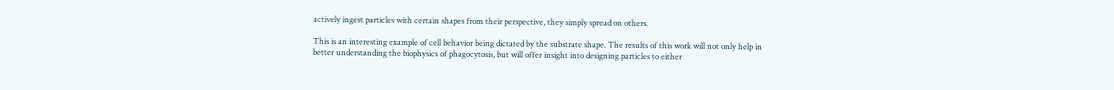actively ingest particles with certain shapes from their perspective, they simply spread on others.

This is an interesting example of cell behavior being dictated by the substrate shape. The results of this work will not only help in better understanding the biophysics of phagocytosis, but will offer insight into designing particles to either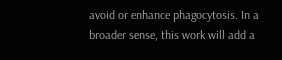avoid or enhance phagocytosis. In a broader sense, this work will add a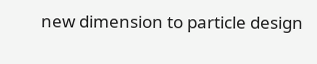new dimension to particle design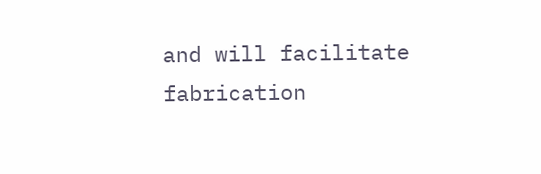and will facilitate fabrication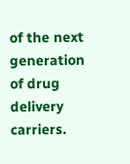of the next generation of drug delivery carriers.